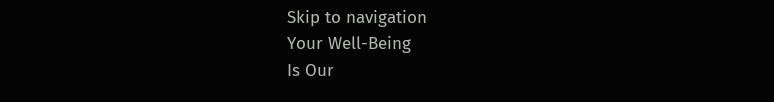Skip to navigation
Your Well-Being
Is Our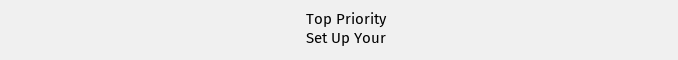Top Priority
Set Up Your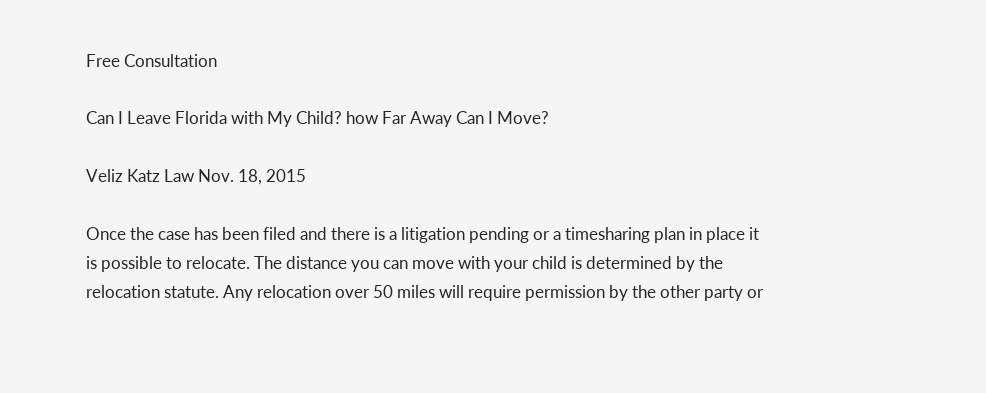Free Consultation

Can I Leave Florida with My Child? how Far Away Can I Move?

Veliz Katz Law Nov. 18, 2015

Once the case has been filed and there is a litigation pending or a timesharing plan in place it is possible to relocate. The distance you can move with your child is determined by the relocation statute. Any relocation over 50 miles will require permission by the other party or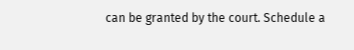can be granted by the court. Schedule a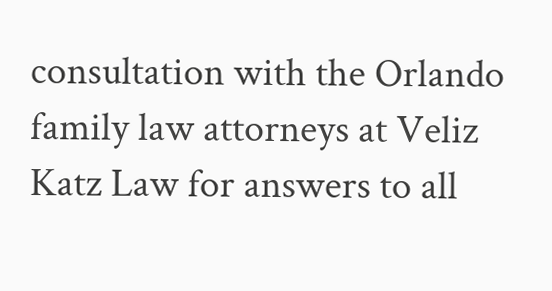consultation with the Orlando family law attorneys at Veliz Katz Law for answers to all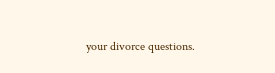your divorce questions.